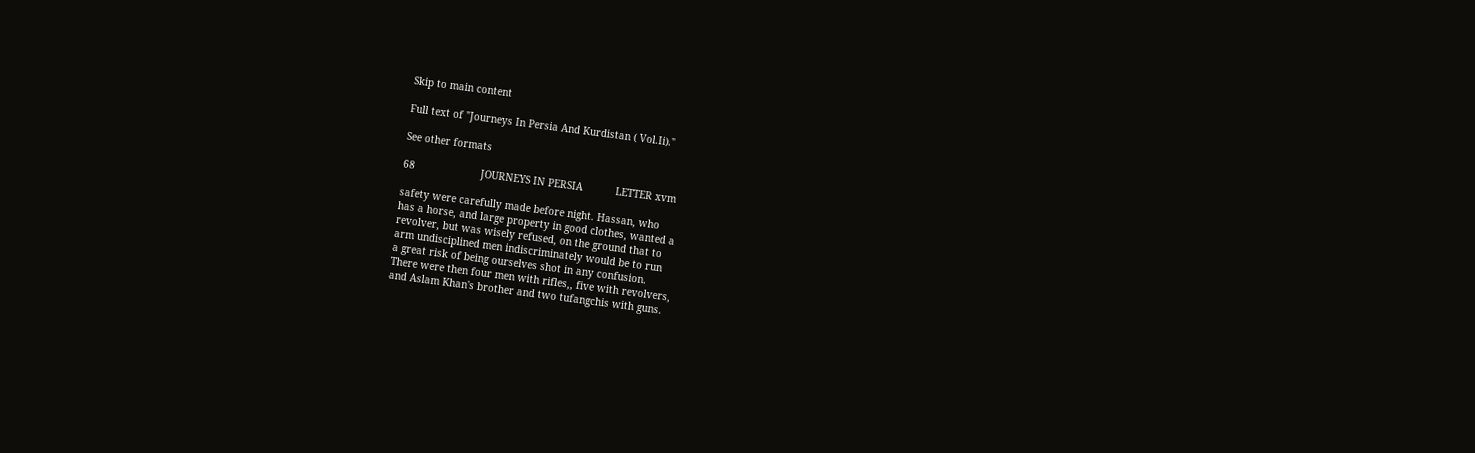Skip to main content

Full text of "Journeys In Persia And Kurdistan ( Vol.Ii)."

See other formats

68                      JOURNEYS IN PERSIA           LETTER xvm

safety were carefully made before night. Hassan, who
has a horse, and large property in good clothes, wanted a
revolver, but was wisely refused, on the ground that to
arm undisciplined men indiscriminately would be to run
a great risk of being ourselves shot in any confusion.
There were then four men with rifles,, five with revolvers,
and Aslam Khan's brother and two tufangchis with guns.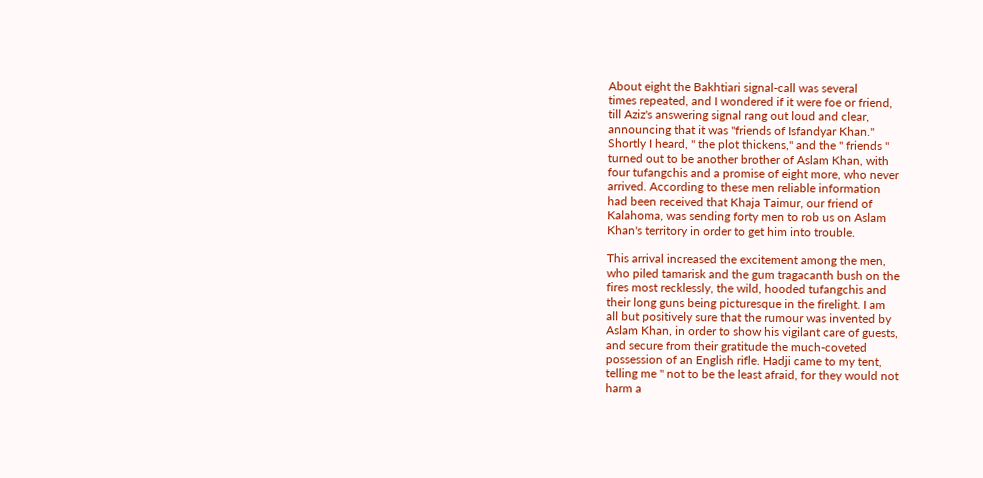About eight the Bakhtiari signal-call was several
times repeated, and I wondered if it were foe or friend,
till Aziz's answering signal rang out loud and clear,
announcing that it was "friends of Isfandyar Khan."
Shortly I heard, " the plot thickens," and the " friends "
turned out to be another brother of Aslam Khan, with
four tufangchis and a promise of eight more, who never
arrived. According to these men reliable information
had been received that Khaja Taimur, our friend of
Kalahoma, was sending forty men to rob us on Aslam
Khan's territory in order to get him into trouble.

This arrival increased the excitement among the men,
who piled tamarisk and the gum tragacanth bush on the
fires most recklessly, the wild, hooded tufangchis and
their long guns being picturesque in the firelight. I am
all but positively sure that the rumour was invented by
Aslam Khan, in order to show his vigilant care of guests,
and secure from their gratitude the much-coveted
possession of an English rifle. Hadji came to my tent,
telling me " not to be the least afraid, for they would not
harm a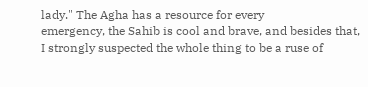lady." The Agha has a resource for every
emergency, the Sahib is cool and brave, and besides that,
I strongly suspected the whole thing to be a ruse of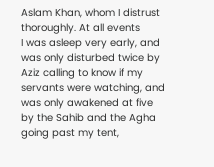Aslam Khan, whom I distrust thoroughly. At all events
I was asleep very early, and was only disturbed twice by
Aziz calling to know if my servants were watching, and
was only awakened at five by the Sahib and the Agha
going past my tent,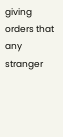giving orders that any stranger